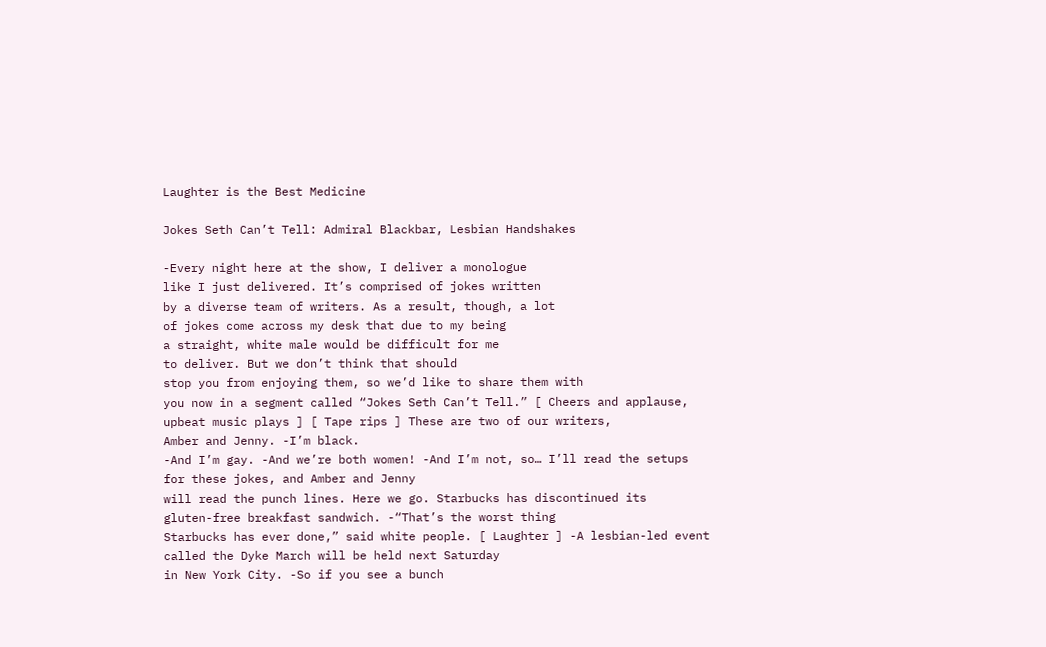Laughter is the Best Medicine

Jokes Seth Can’t Tell: Admiral Blackbar, Lesbian Handshakes

-Every night here at the show, I deliver a monologue
like I just delivered. It’s comprised of jokes written
by a diverse team of writers. As a result, though, a lot
of jokes come across my desk that due to my being
a straight, white male would be difficult for me
to deliver. But we don’t think that should
stop you from enjoying them, so we’d like to share them with
you now in a segment called “Jokes Seth Can’t Tell.” [ Cheers and applause,
upbeat music plays ] [ Tape rips ] These are two of our writers,
Amber and Jenny. -I’m black.
-And I’m gay. -And we’re both women! -And I’m not, so… I’ll read the setups
for these jokes, and Amber and Jenny
will read the punch lines. Here we go. Starbucks has discontinued its
gluten-free breakfast sandwich. -“That’s the worst thing
Starbucks has ever done,” said white people. [ Laughter ] -A lesbian-led event
called the Dyke March will be held next Saturday
in New York City. -So if you see a bunch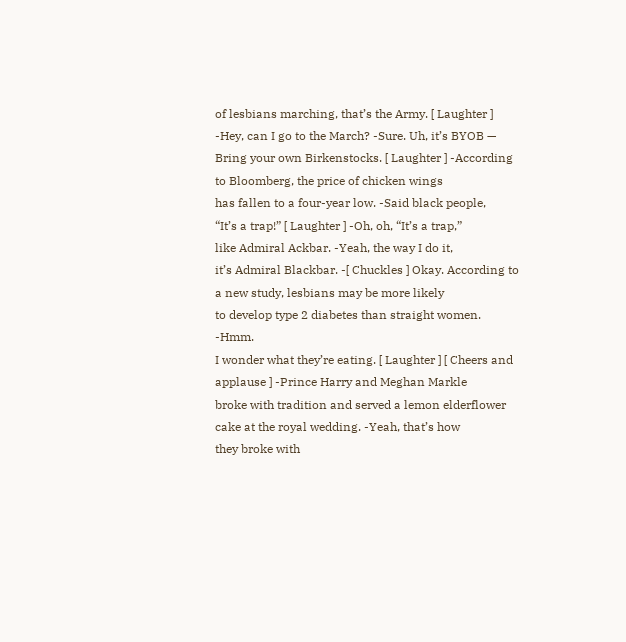of lesbians marching, that’s the Army. [ Laughter ] -Hey, can I go to the March? -Sure. Uh, it’s BYOB —
Bring your own Birkenstocks. [ Laughter ] -According to Bloomberg, the price of chicken wings
has fallen to a four-year low. -Said black people,
“It’s a trap!” [ Laughter ] -Oh, oh, “It’s a trap,”
like Admiral Ackbar. -Yeah, the way I do it,
it’s Admiral Blackbar. -[ Chuckles ] Okay. According to a new study, lesbians may be more likely
to develop type 2 diabetes than straight women. -Hmm.
I wonder what they’re eating. [ Laughter ] [ Cheers and applause ] -Prince Harry and Meghan Markle
broke with tradition and served a lemon elderflower
cake at the royal wedding. -Yeah, that’s how
they broke with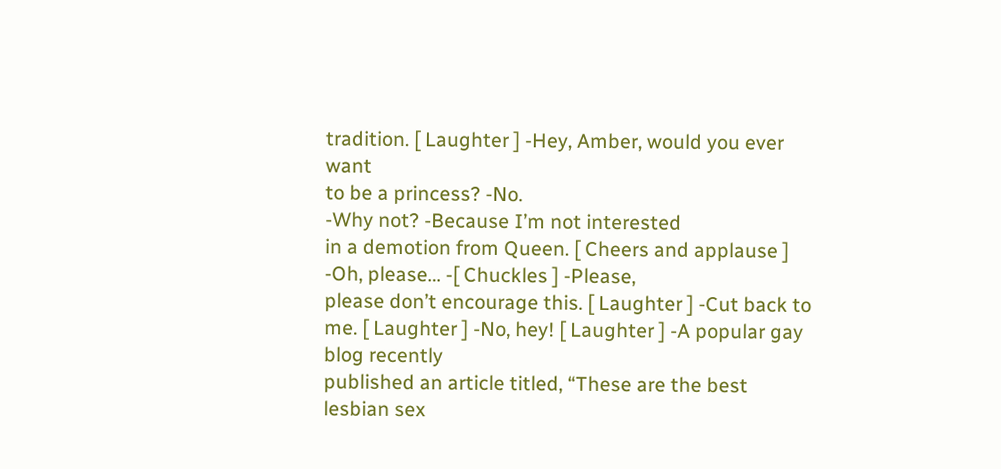tradition. [ Laughter ] -Hey, Amber, would you ever want
to be a princess? -No.
-Why not? -Because I’m not interested
in a demotion from Queen. [ Cheers and applause ] -Oh, please… -[ Chuckles ] -Please,
please don’t encourage this. [ Laughter ] -Cut back to me. [ Laughter ] -No, hey! [ Laughter ] -A popular gay blog recently
published an article titled, “These are the best
lesbian sex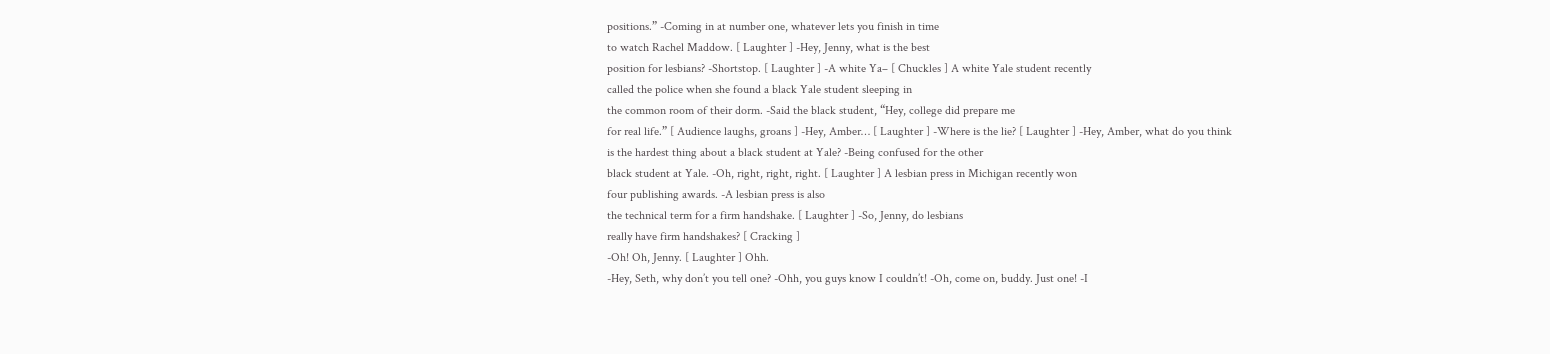positions.” -Coming in at number one, whatever lets you finish in time
to watch Rachel Maddow. [ Laughter ] -Hey, Jenny, what is the best
position for lesbians? -Shortstop. [ Laughter ] -A white Ya– [ Chuckles ] A white Yale student recently
called the police when she found a black Yale student sleeping in
the common room of their dorm. -Said the black student, “Hey, college did prepare me
for real life.” [ Audience laughs, groans ] -Hey, Amber… [ Laughter ] -Where is the lie? [ Laughter ] -Hey, Amber, what do you think
is the hardest thing about a black student at Yale? -Being confused for the other
black student at Yale. -Oh, right, right, right. [ Laughter ] A lesbian press in Michigan recently won
four publishing awards. -A lesbian press is also
the technical term for a firm handshake. [ Laughter ] -So, Jenny, do lesbians
really have firm handshakes? [ Cracking ]
-Oh! Oh, Jenny. [ Laughter ] Ohh.
-Hey, Seth, why don’t you tell one? -Ohh, you guys know I couldn’t! -Oh, come on, buddy. Just one! -I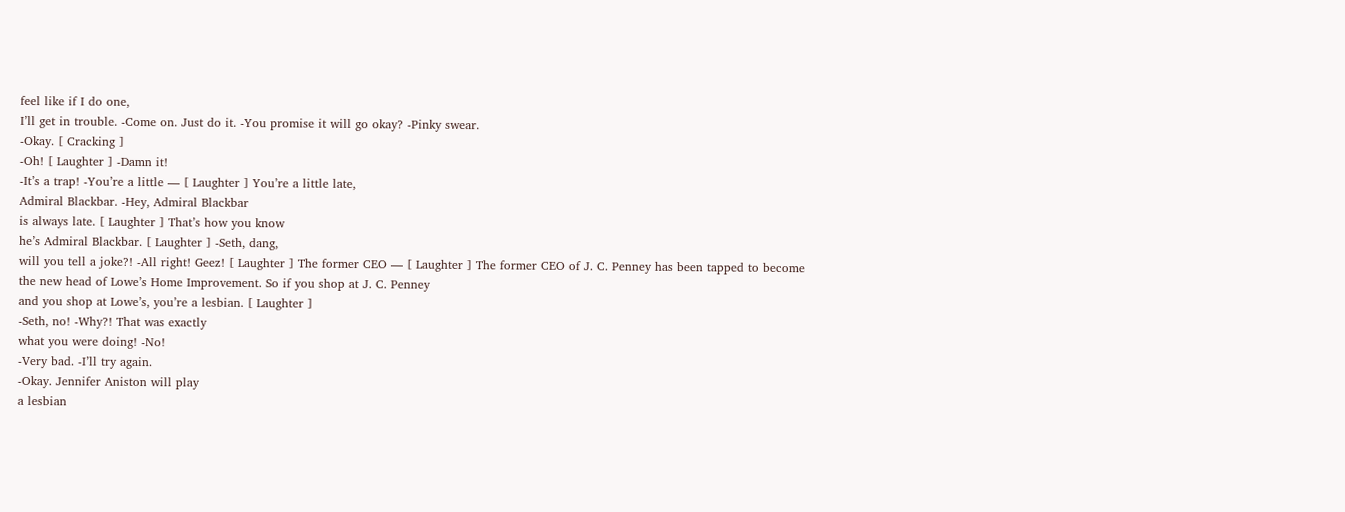feel like if I do one,
I’ll get in trouble. -Come on. Just do it. -You promise it will go okay? -Pinky swear.
-Okay. [ Cracking ]
-Oh! [ Laughter ] -Damn it!
-It’s a trap! -You’re a little — [ Laughter ] You’re a little late,
Admiral Blackbar. -Hey, Admiral Blackbar
is always late. [ Laughter ] That’s how you know
he’s Admiral Blackbar. [ Laughter ] -Seth, dang,
will you tell a joke?! -All right! Geez! [ Laughter ] The former CEO — [ Laughter ] The former CEO of J. C. Penney has been tapped to become
the new head of Lowe’s Home Improvement. So if you shop at J. C. Penney
and you shop at Lowe’s, you’re a lesbian. [ Laughter ]
-Seth, no! -Why?! That was exactly
what you were doing! -No!
-Very bad. -I’ll try again.
-Okay. Jennifer Aniston will play
a lesbian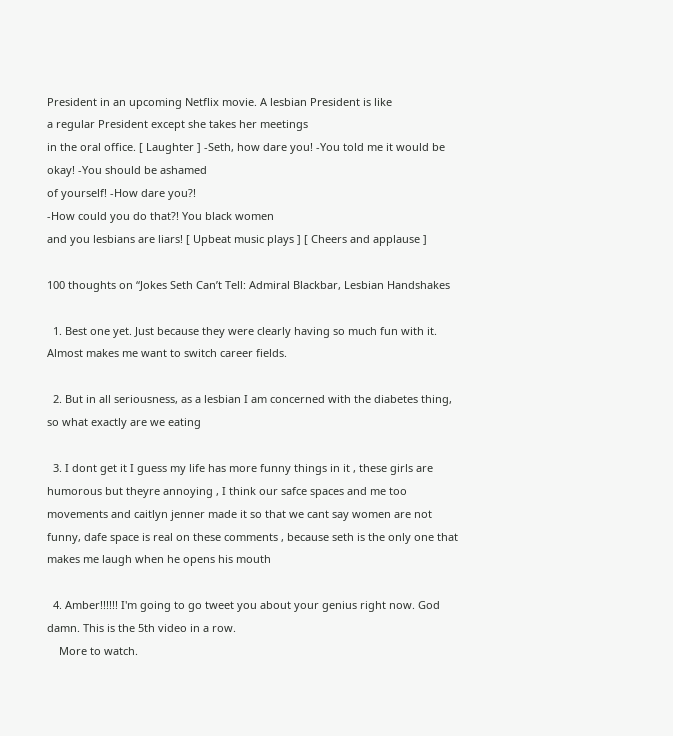President in an upcoming Netflix movie. A lesbian President is like
a regular President except she takes her meetings
in the oral office. [ Laughter ] -Seth, how dare you! -You told me it would be okay! -You should be ashamed
of yourself! -How dare you?!
-How could you do that?! You black women
and you lesbians are liars! [ Upbeat music plays ] [ Cheers and applause ]

100 thoughts on “Jokes Seth Can’t Tell: Admiral Blackbar, Lesbian Handshakes

  1. Best one yet. Just because they were clearly having so much fun with it. Almost makes me want to switch career fields.

  2. But in all seriousness, as a lesbian I am concerned with the diabetes thing, so what exactly are we eating

  3. I dont get it I guess my life has more funny things in it , these girls are humorous but theyre annoying , I think our safce spaces and me too movements and caitlyn jenner made it so that we cant say women are not funny, dafe space is real on these comments , because seth is the only one that makes me laugh when he opens his mouth

  4. Amber!!!!!! I'm going to go tweet you about your genius right now. God damn. This is the 5th video in a row.
    More to watch.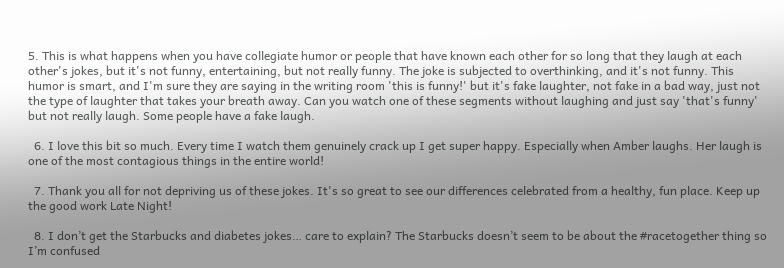5. This is what happens when you have collegiate humor or people that have known each other for so long that they laugh at each other's jokes, but it's not funny, entertaining, but not really funny. The joke is subjected to overthinking, and it's not funny. This humor is smart, and I'm sure they are saying in the writing room 'this is funny!' but it's fake laughter, not fake in a bad way, just not the type of laughter that takes your breath away. Can you watch one of these segments without laughing and just say 'that's funny' but not really laugh. Some people have a fake laugh.

  6. I love this bit so much. Every time I watch them genuinely crack up I get super happy. Especially when Amber laughs. Her laugh is one of the most contagious things in the entire world!

  7. Thank you all for not depriving us of these jokes. It's so great to see our differences celebrated from a healthy, fun place. Keep up the good work Late Night!

  8. I don’t get the Starbucks and diabetes jokes… care to explain? The Starbucks doesn’t seem to be about the #racetogether thing so I’m confused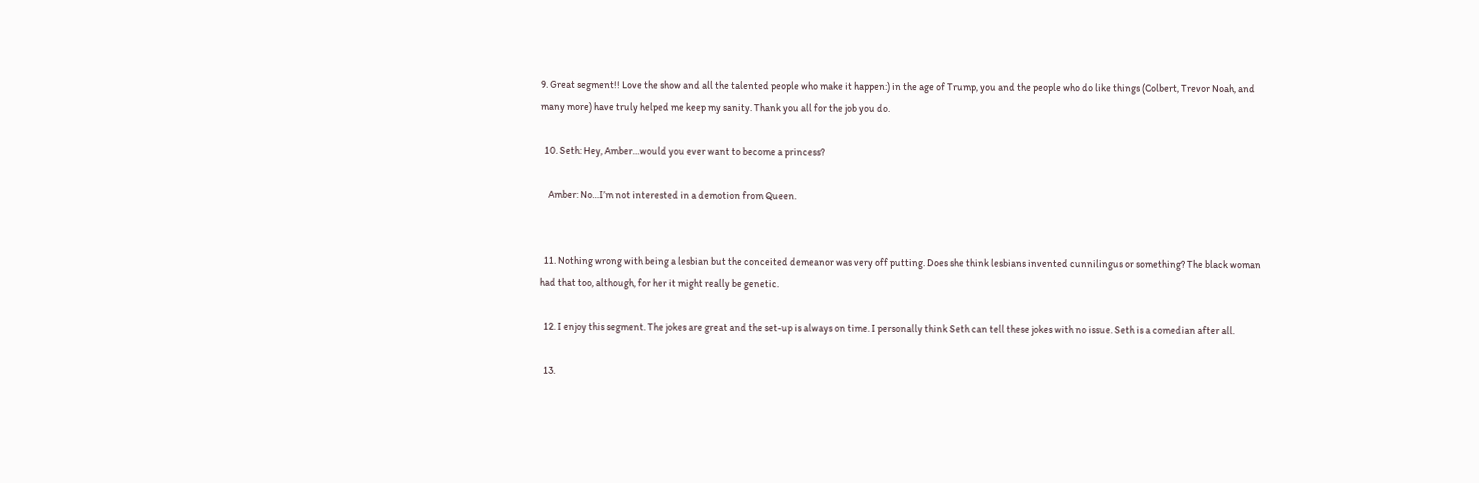9. Great segment!! Love the show and all the talented people who make it happen:) in the age of Trump, you and the people who do like things (Colbert, Trevor Noah, and many more) have truly helped me keep my sanity. Thank you all for the job you do.

  10. Seth: Hey, Amber…would you ever want to become a princess?

    Amber: No…I’m not interested in a demotion from Queen.


  11. Nothing wrong with being a lesbian but the conceited demeanor was very off putting. Does she think lesbians invented cunnilingus or something? The black woman had that too, although, for her it might really be genetic.

  12. I enjoy this segment. The jokes are great and the set-up is always on time. I personally think Seth can tell these jokes with no issue. Seth is a comedian after all.

  13.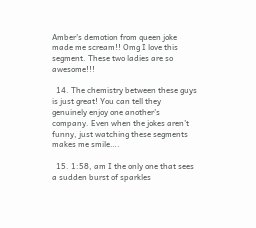Amber's demotion from queen joke made me scream!! Omg I love this segment. These two ladies are so awesome!!!

  14. The chemistry between these guys is just great! You can tell they genuinely enjoy one another’s company. Even when the jokes aren’t funny, just watching these segments makes me smile….

  15. 1:58, am I the only one that sees a sudden burst of sparkles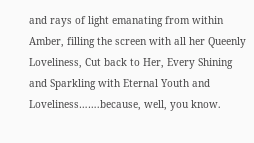and rays of light emanating from within Amber, filling the screen with all her Queenly Loveliness, Cut back to Her, Every Shining and Sparkling with Eternal Youth and Loveliness…….because, well, you know.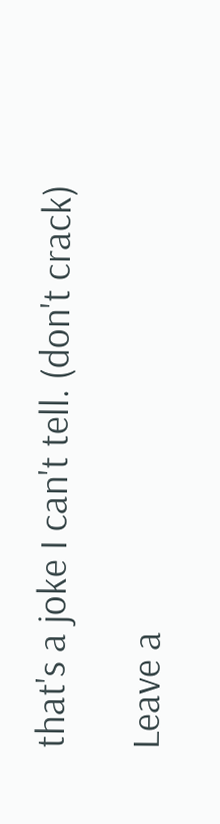that's a joke I can't tell. (don't crack)

Leave a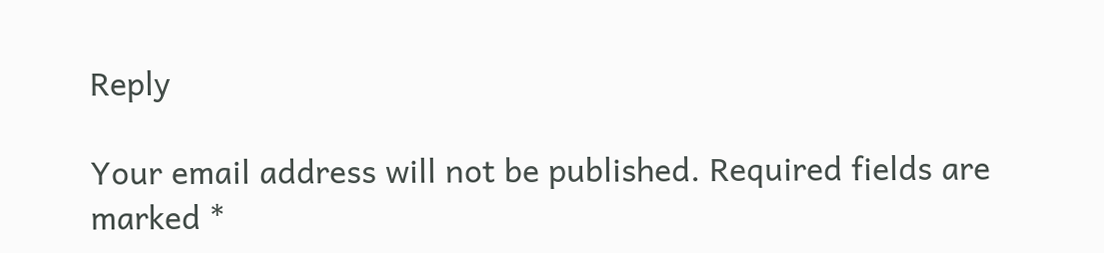Reply

Your email address will not be published. Required fields are marked *